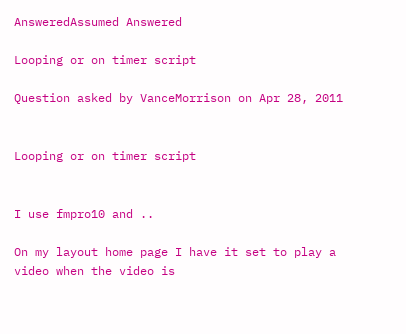AnsweredAssumed Answered

Looping or on timer script

Question asked by VanceMorrison on Apr 28, 2011


Looping or on timer script


I use fmpro10 and ..

On my layout home page I have it set to play a video when the video is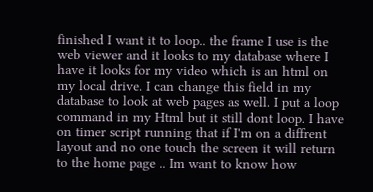finished I want it to loop.. the frame I use is the web viewer and it looks to my database where I have it looks for my video which is an html on my local drive. I can change this field in my database to look at web pages as well. I put a loop command in my Html but it still dont loop. I have on timer script running that if I'm on a diffrent layout and no one touch the screen it will return to the home page .. Im want to know how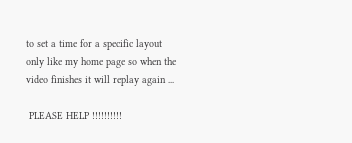to set a time for a specific layout only like my home page so when the video finishes it will replay again ...

 PLEASE HELP !!!!!!!!!!